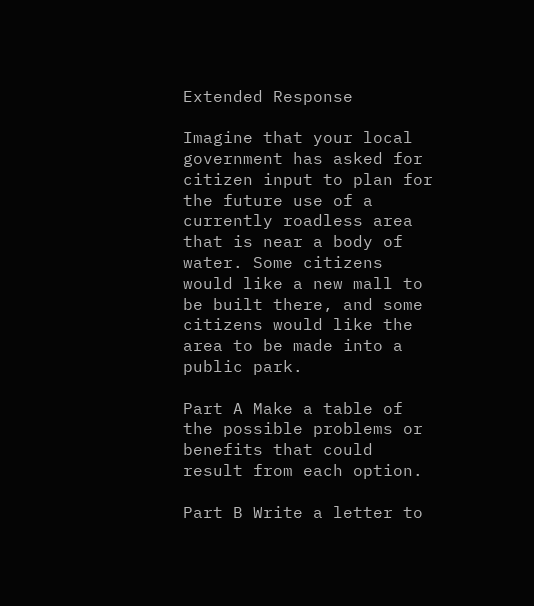Extended Response

Imagine that your local government has asked for citizen input to plan for the future use of a currently roadless area that is near a body of water. Some citizens would like a new mall to be built there, and some citizens would like the area to be made into a public park.

Part A Make a table of the possible problems or benefits that could result from each option.

Part B Write a letter to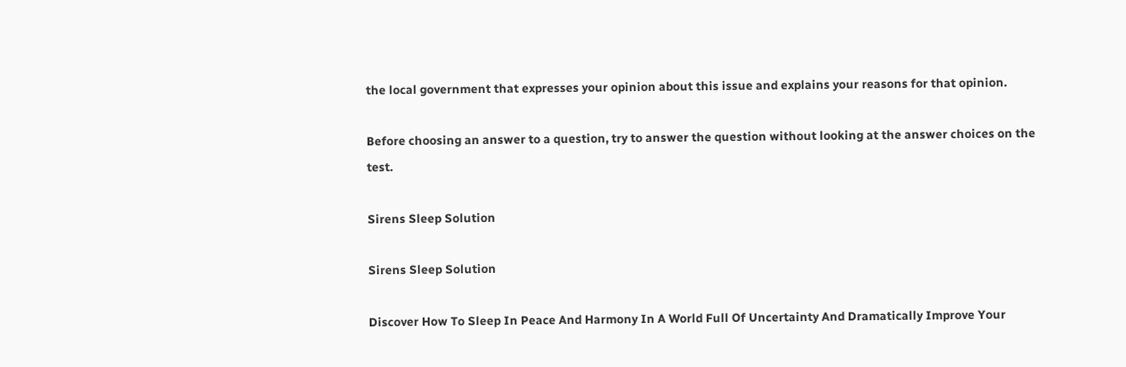the local government that expresses your opinion about this issue and explains your reasons for that opinion.

Before choosing an answer to a question, try to answer the question without looking at the answer choices on the test.

Sirens Sleep Solution

Sirens Sleep Solution

Discover How To Sleep In Peace And Harmony In A World Full Of Uncertainty And Dramatically Improve Your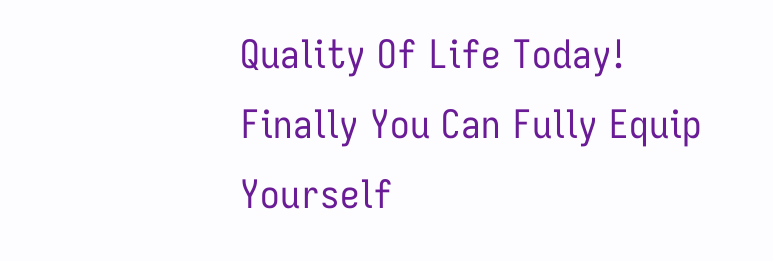Quality Of Life Today! Finally You Can Fully Equip Yourself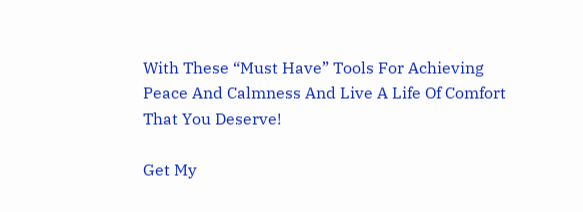With These “Must Have” Tools For Achieving Peace And Calmness And Live A Life Of Comfort That You Deserve!

Get My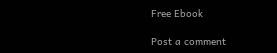Free Ebook

Post a comment